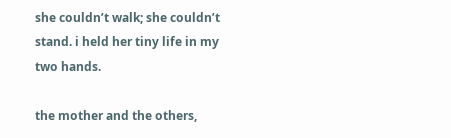she couldn’t walk; she couldn’t stand. i held her tiny life in my two hands.

the mother and the others,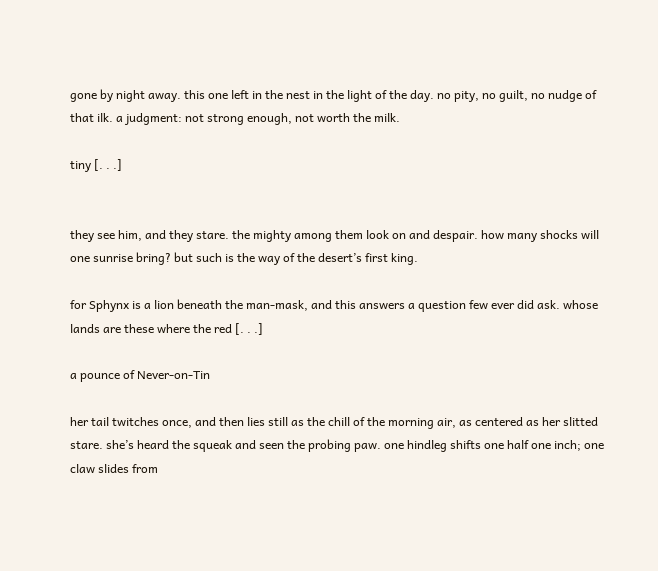gone by night away. this one left in the nest in the light of the day. no pity, no guilt, no nudge of that ilk. a judgment: not strong enough, not worth the milk.

tiny [. . .]


they see him, and they stare. the mighty among them look on and despair. how many shocks will one sunrise bring? but such is the way of the desert’s first king.

for Sphynx is a lion beneath the man-mask, and this answers a question few ever did ask. whose lands are these where the red [. . .]

a pounce of Never-on-Tin

her tail twitches once, and then lies still as the chill of the morning air, as centered as her slitted stare. she’s heard the squeak and seen the probing paw. one hindleg shifts one half one inch; one claw slides from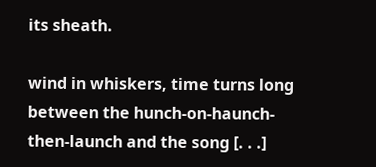its sheath.

wind in whiskers, time turns long between the hunch-on-haunch-then-launch and the song [. . .]